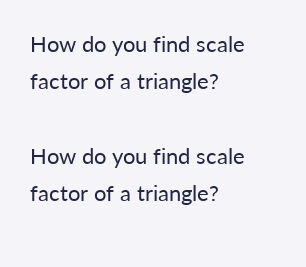How do you find scale factor of a triangle?

How do you find scale factor of a triangle?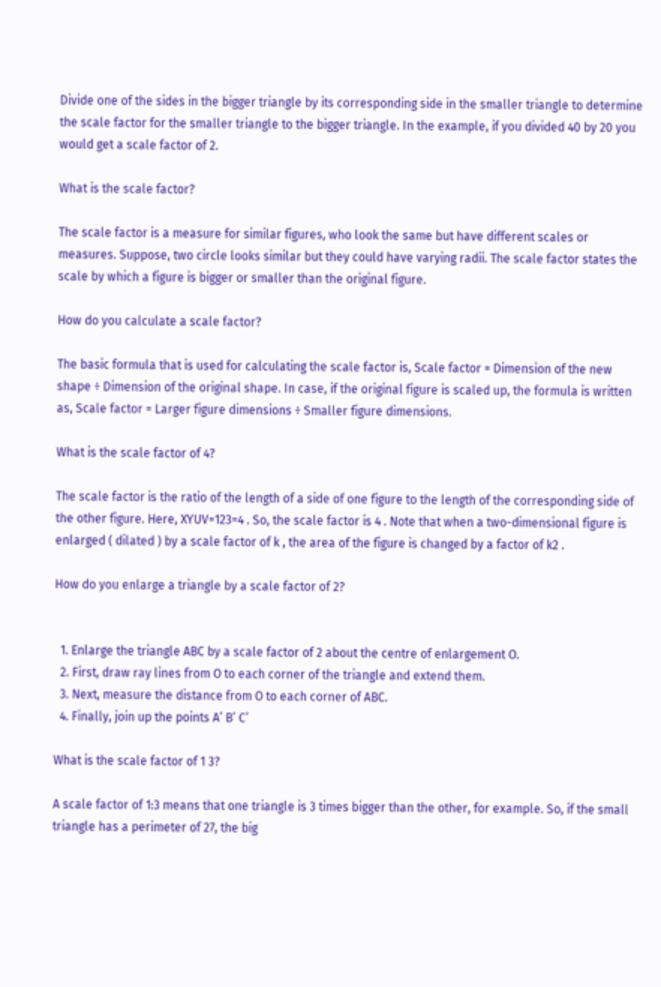Divide one of the sides in the bigger triangle by its corresponding side in the smaller triangle to determine the scale factor for the smaller triangle to the bigger triangle. In the example, if you divided 40 by 20 you would get a scale factor of 2.

What is the scale factor?

The scale factor is a measure for similar figures, who look the same but have different scales or measures. Suppose, two circle looks similar but they could have varying radii. The scale factor states the scale by which a figure is bigger or smaller than the original figure.

How do you calculate a scale factor?

The basic formula that is used for calculating the scale factor is, Scale factor = Dimension of the new shape ÷ Dimension of the original shape. In case, if the original figure is scaled up, the formula is written as, Scale factor = Larger figure dimensions ÷ Smaller figure dimensions.

What is the scale factor of 4?

The scale factor is the ratio of the length of a side of one figure to the length of the corresponding side of the other figure. Here, XYUV=123=4 . So, the scale factor is 4 . Note that when a two-dimensional figure is enlarged ( dilated ) by a scale factor of k , the area of the figure is changed by a factor of k2 .

How do you enlarge a triangle by a scale factor of 2?


  1. Enlarge the triangle ABC by a scale factor of 2 about the centre of enlargement O.
  2. First, draw ray lines from O to each corner of the triangle and extend them.
  3. Next, measure the distance from O to each corner of ABC.
  4. Finally, join up the points A’ B’ C’

What is the scale factor of 1 3?

A scale factor of 1:3 means that one triangle is 3 times bigger than the other, for example. So, if the small triangle has a perimeter of 27, the big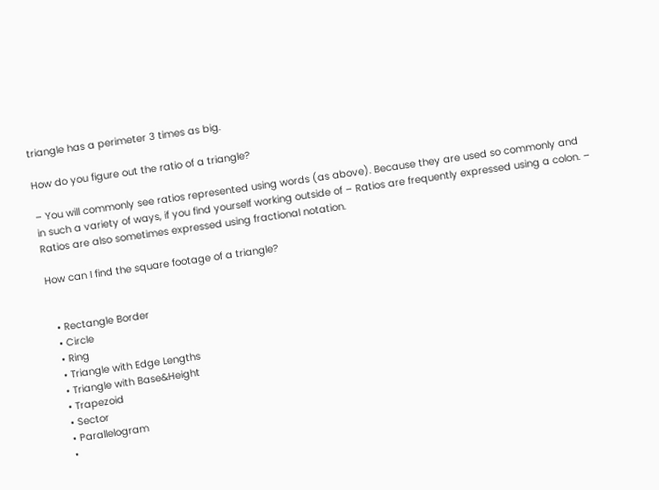triangle has a perimeter 3 times as big.

How do you figure out the ratio of a triangle?

– You will commonly see ratios represented using words (as above). Because they are used so commonly and in such a variety of ways, if you find yourself working outside of – Ratios are frequently expressed using a colon. – Ratios are also sometimes expressed using fractional notation.

How can I find the square footage of a triangle?


  • Rectangle Border
  • Circle
  • Ring
  • Triangle with Edge Lengths
  • Triangle with Base&Height
  • Trapezoid
  • Sector
  • Parallelogram
  •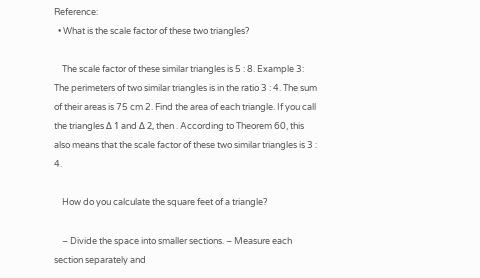Reference:
  • What is the scale factor of these two triangles?

    The scale factor of these similar triangles is 5 : 8. Example 3: The perimeters of two similar triangles is in the ratio 3 : 4. The sum of their areas is 75 cm 2. Find the area of each triangle. If you call the triangles Δ 1 and Δ 2, then . According to Theorem 60, this also means that the scale factor of these two similar triangles is 3 : 4.

    How do you calculate the square feet of a triangle?

    – Divide the space into smaller sections. – Measure each section separately and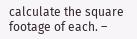calculate the square footage of each. –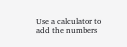Use a calculator to add the numbers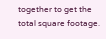together to get the total square footage.